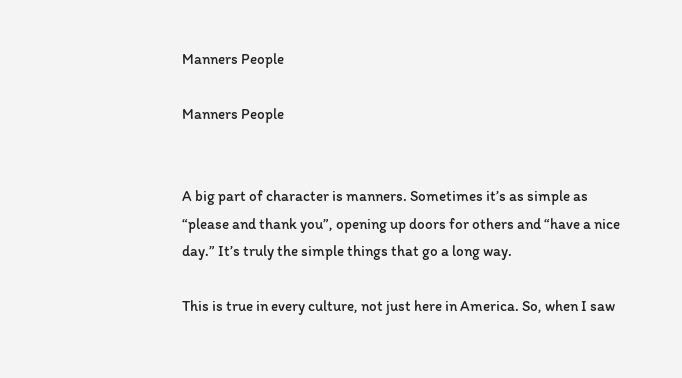Manners People

Manners People


A big part of character is manners. Sometimes it’s as simple as “please and thank you”, opening up doors for others and “have a nice day.” It’s truly the simple things that go a long way.

This is true in every culture, not just here in America. So, when I saw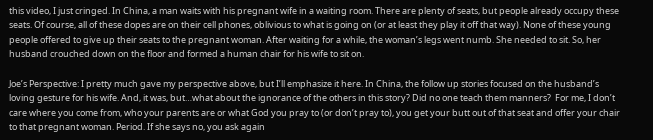this video, I just cringed. In China, a man waits with his pregnant wife in a waiting room. There are plenty of seats, but people already occupy these seats. Of course, all of these dopes are on their cell phones, oblivious to what is going on (or at least they play it off that way). None of these young people offered to give up their seats to the pregnant woman. After waiting for a while, the woman’s legs went numb. She needed to sit. So, her husband crouched down on the floor and formed a human chair for his wife to sit on.

Joe’s Perspective: I pretty much gave my perspective above, but I’ll emphasize it here. In China, the follow up stories focused on the husband’s loving gesture for his wife. And, it was, but…what about the ignorance of the others in this story? Did no one teach them manners?  For me, I don’t care where you come from, who your parents are or what God you pray to (or don’t pray to), you get your butt out of that seat and offer your chair to that pregnant woman. Period. If she says no, you ask again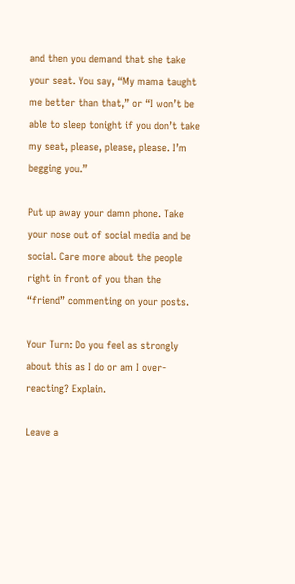and then you demand that she take your seat. You say, “My mama taught me better than that,” or “I won’t be able to sleep tonight if you don’t take my seat, please, please, please. I’m begging you.”

Put up away your damn phone. Take your nose out of social media and be social. Care more about the people right in front of you than the “friend” commenting on your posts.

Your Turn: Do you feel as strongly about this as I do or am I over-reacting? Explain.

Leave a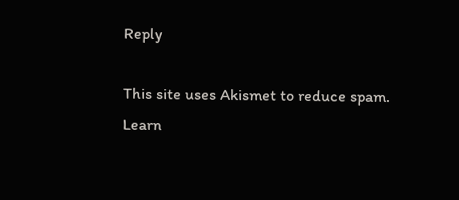Reply

This site uses Akismet to reduce spam. Learn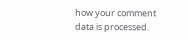how your comment data is processed.